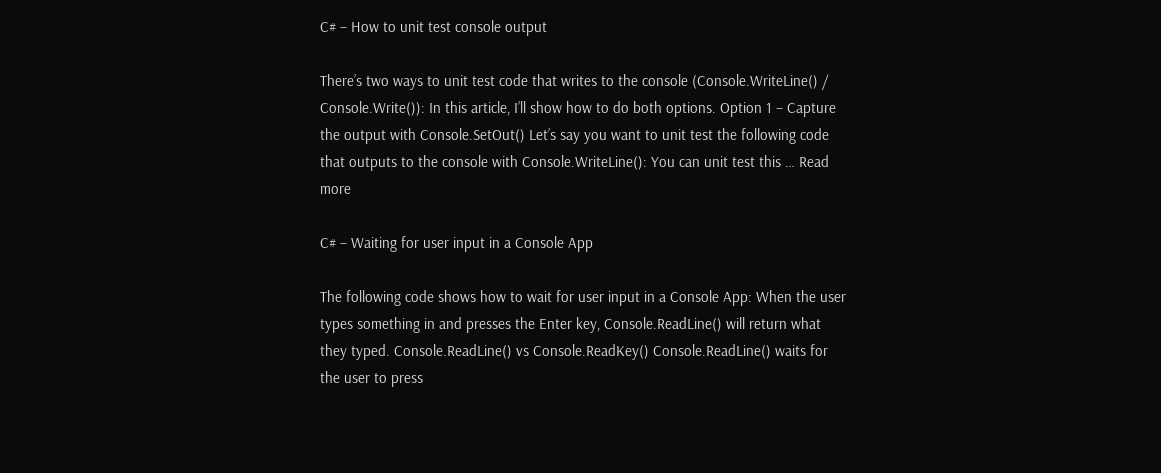C# – How to unit test console output

There’s two ways to unit test code that writes to the console (Console.WriteLine() / Console.Write()): In this article, I’ll show how to do both options. Option 1 – Capture the output with Console.SetOut() Let’s say you want to unit test the following code that outputs to the console with Console.WriteLine(): You can unit test this … Read more

C# – Waiting for user input in a Console App

The following code shows how to wait for user input in a Console App: When the user types something in and presses the Enter key, Console.ReadLine() will return what they typed. Console.ReadLine() vs Console.ReadKey() Console.ReadLine() waits for the user to press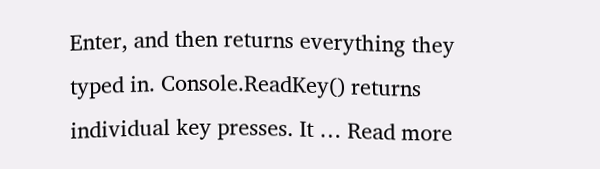Enter, and then returns everything they typed in. Console.ReadKey() returns individual key presses. It … Read more